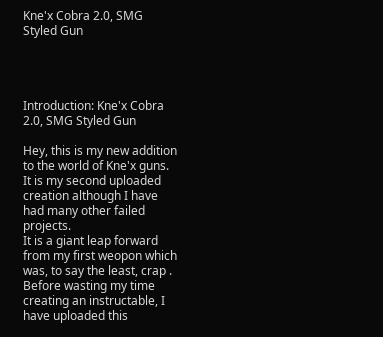Kne'x Cobra 2.0, SMG Styled Gun




Introduction: Kne'x Cobra 2.0, SMG Styled Gun

Hey, this is my new addition to the world of Kne'x guns.
It is my second uploaded creation although I have had many other failed projects.
It is a giant leap forward from my first weopon which was, to say the least, crap .
Before wasting my time creating an instructable, I have uploaded this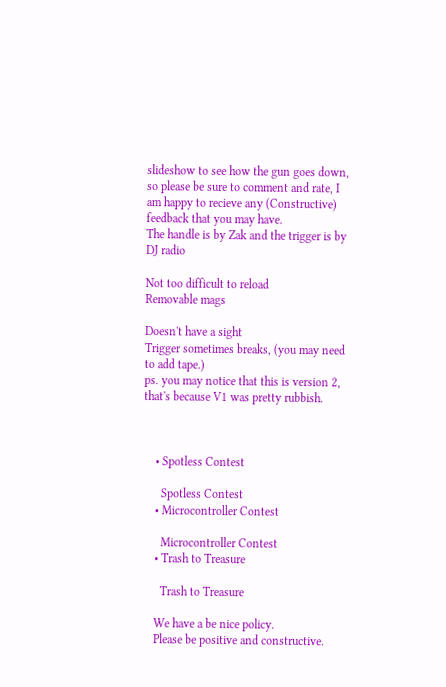slideshow to see how the gun goes down, so please be sure to comment and rate, I am happy to recieve any (Constructive) feedback that you may have.
The handle is by Zak and the trigger is by DJ radio

Not too difficult to reload
Removable mags

Doesn't have a sight
Trigger sometimes breaks, (you may need to add tape.)
ps. you may notice that this is version 2, that's because V1 was pretty rubbish.



    • Spotless Contest

      Spotless Contest
    • Microcontroller Contest

      Microcontroller Contest
    • Trash to Treasure

      Trash to Treasure

    We have a be nice policy.
    Please be positive and constructive.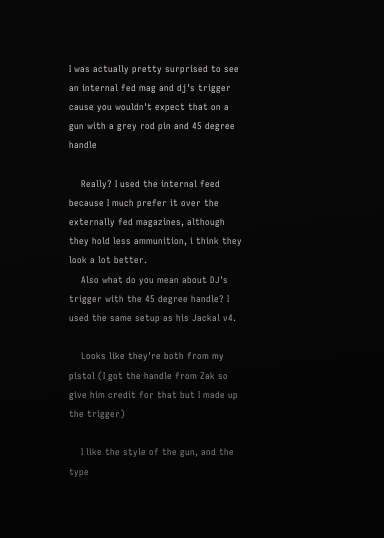I was actually pretty surprised to see an internal fed mag and dj's trigger cause you wouldn't expect that on a gun with a grey rod pin and 45 degree handle

    Really? I used the internal feed because I much prefer it over the externally fed magazines, although they hold less ammunition, i think they look a lot better.
    Also what do you mean about DJ's trigger with the 45 degree handle? I used the same setup as his Jackal v4.

    Looks like they're both from my pistol (I got the handle from Zak so give him credit for that but I made up the trigger)

    I like the style of the gun, and the type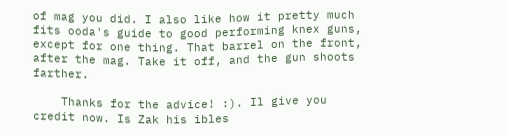of mag you did. I also like how it pretty much fits ooda's guide to good performing knex guns, except for one thing. That barrel on the front, after the mag. Take it off, and the gun shoots farther.

    Thanks for the advice! :). Il give you credit now. Is Zak his ibles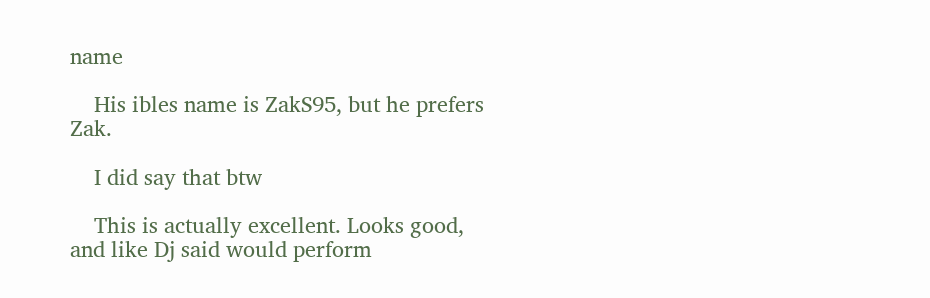name

    His ibles name is ZakS95, but he prefers Zak.

    I did say that btw

    This is actually excellent. Looks good, and like Dj said would perform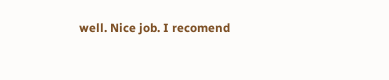well. Nice job. I recomend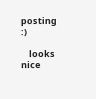posting :)

    looks nice